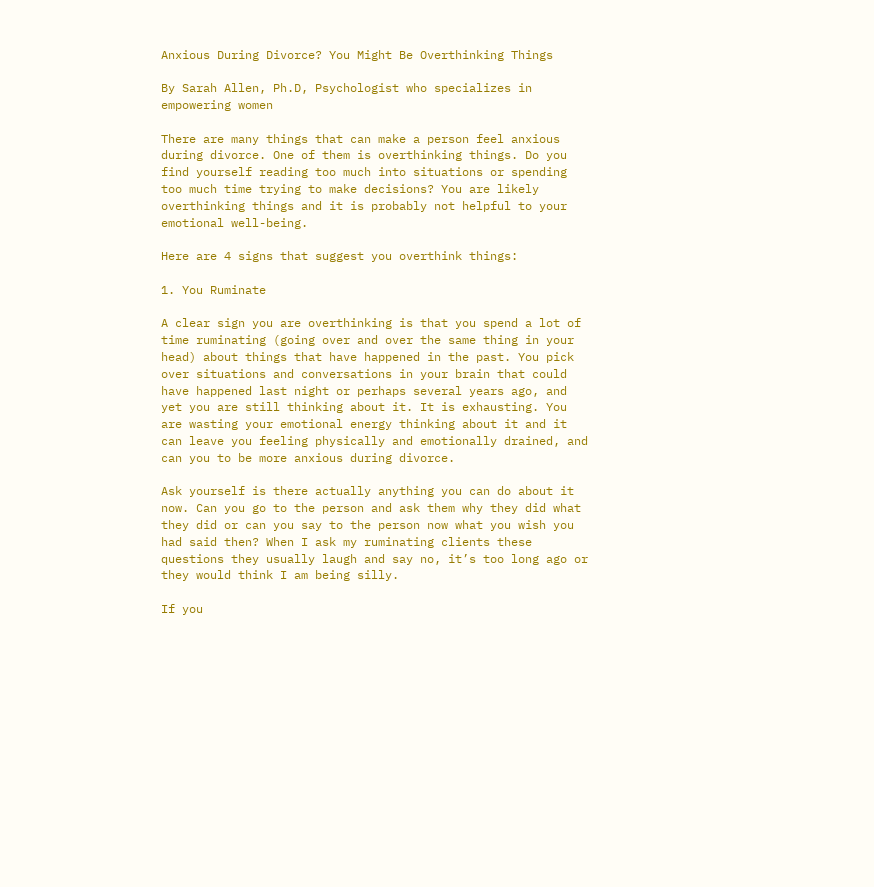Anxious During Divorce? You Might Be Overthinking Things

By Sarah Allen, Ph.D, Psychologist who specializes in empowering women

There are many things that can make a person feel anxious during divorce. One of them is overthinking things. Do you find yourself reading too much into situations or spending too much time trying to make decisions? You are likely overthinking things and it is probably not helpful to your emotional well-being.

Here are 4 signs that suggest you overthink things:

1. You Ruminate

A clear sign you are overthinking is that you spend a lot of time ruminating (going over and over the same thing in your head) about things that have happened in the past. You pick over situations and conversations in your brain that could have happened last night or perhaps several years ago, and yet you are still thinking about it. It is exhausting. You are wasting your emotional energy thinking about it and it can leave you feeling physically and emotionally drained, and can you to be more anxious during divorce.

Ask yourself is there actually anything you can do about it now. Can you go to the person and ask them why they did what they did or can you say to the person now what you wish you had said then? When I ask my ruminating clients these questions they usually laugh and say no, it’s too long ago or they would think I am being silly.

If you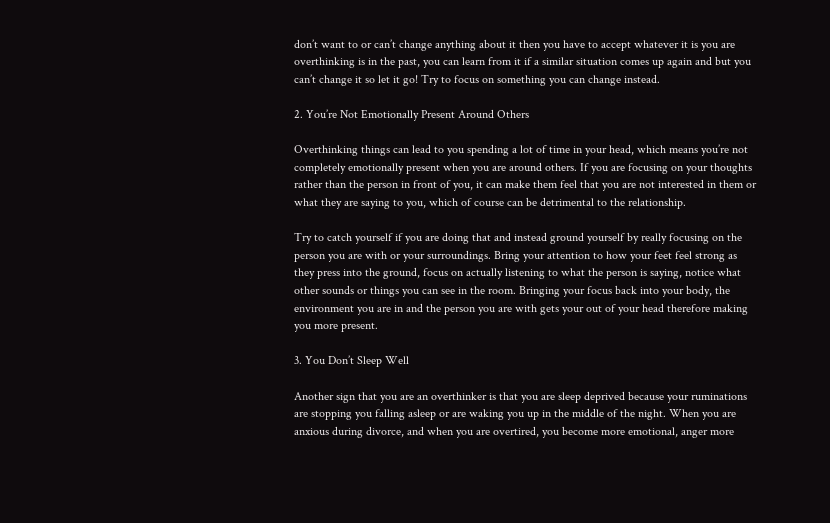don’t want to or can’t change anything about it then you have to accept whatever it is you are overthinking is in the past, you can learn from it if a similar situation comes up again and but you can’t change it so let it go! Try to focus on something you can change instead.

2. You’re Not Emotionally Present Around Others

Overthinking things can lead to you spending a lot of time in your head, which means you’re not completely emotionally present when you are around others. If you are focusing on your thoughts rather than the person in front of you, it can make them feel that you are not interested in them or what they are saying to you, which of course can be detrimental to the relationship.

Try to catch yourself if you are doing that and instead ground yourself by really focusing on the person you are with or your surroundings. Bring your attention to how your feet feel strong as they press into the ground, focus on actually listening to what the person is saying, notice what other sounds or things you can see in the room. Bringing your focus back into your body, the environment you are in and the person you are with gets your out of your head therefore making you more present.

3. You Don’t Sleep Well

Another sign that you are an overthinker is that you are sleep deprived because your ruminations are stopping you falling asleep or are waking you up in the middle of the night. When you are anxious during divorce, and when you are overtired, you become more emotional, anger more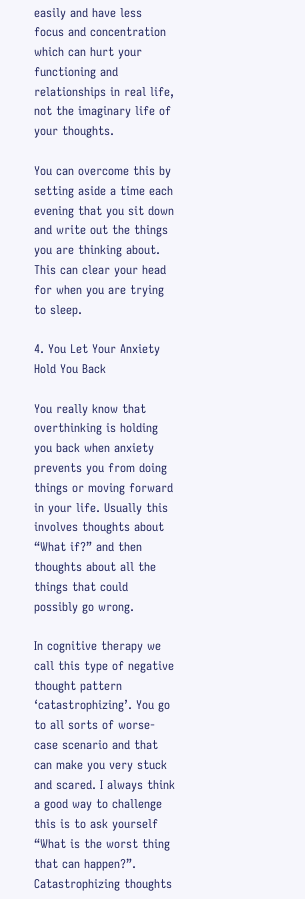easily and have less focus and concentration which can hurt your functioning and relationships in real life, not the imaginary life of your thoughts.

You can overcome this by setting aside a time each evening that you sit down and write out the things you are thinking about. This can clear your head for when you are trying to sleep.

4. You Let Your Anxiety Hold You Back

You really know that overthinking is holding you back when anxiety prevents you from doing things or moving forward in your life. Usually this involves thoughts about “What if?” and then thoughts about all the things that could possibly go wrong.

In cognitive therapy we call this type of negative thought pattern ‘catastrophizing’. You go to all sorts of worse- case scenario and that can make you very stuck and scared. I always think a good way to challenge this is to ask yourself “What is the worst thing that can happen?”. Catastrophizing thoughts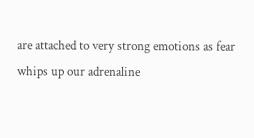are attached to very strong emotions as fear whips up our adrenaline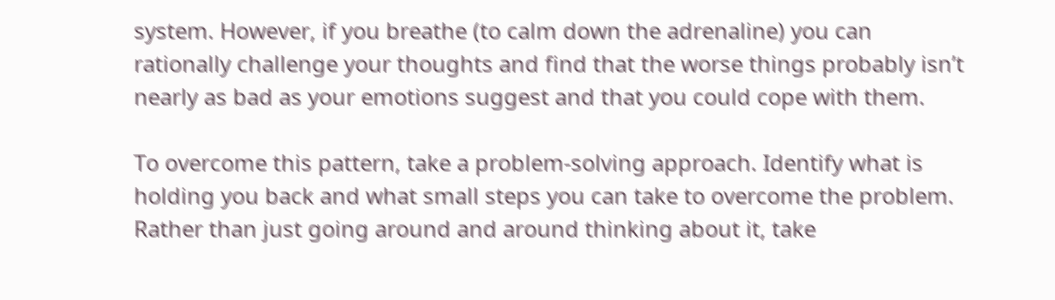system. However, if you breathe (to calm down the adrenaline) you can rationally challenge your thoughts and find that the worse things probably isn’t nearly as bad as your emotions suggest and that you could cope with them.

To overcome this pattern, take a problem-solving approach. Identify what is holding you back and what small steps you can take to overcome the problem. Rather than just going around and around thinking about it, take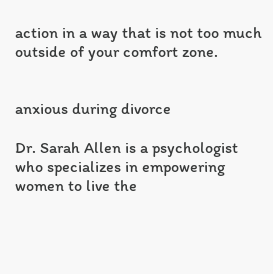action in a way that is not too much outside of your comfort zone.


anxious during divorce

Dr. Sarah Allen is a psychologist who specializes in empowering women to live the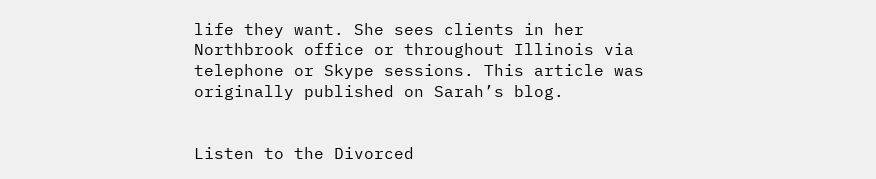life they want. She sees clients in her Northbrook office or throughout Illinois via telephone or Skype sessions. This article was originally published on Sarah’s blog.


Listen to the Divorced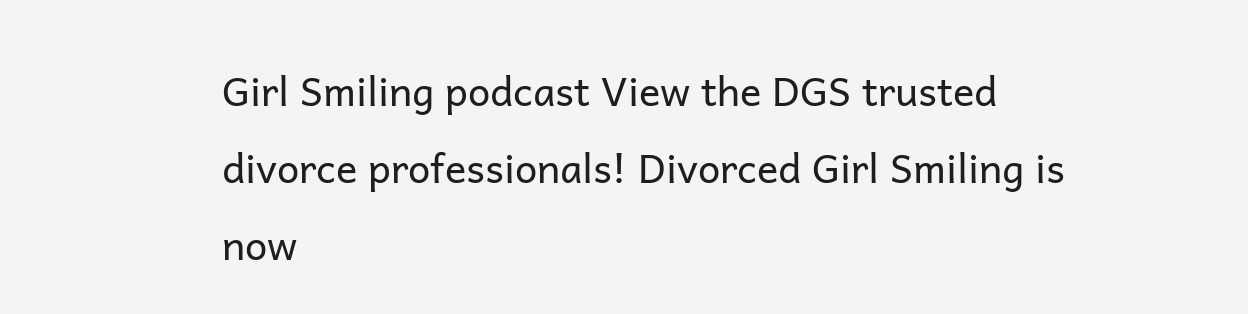Girl Smiling podcast View the DGS trusted divorce professionals! Divorced Girl Smiling is now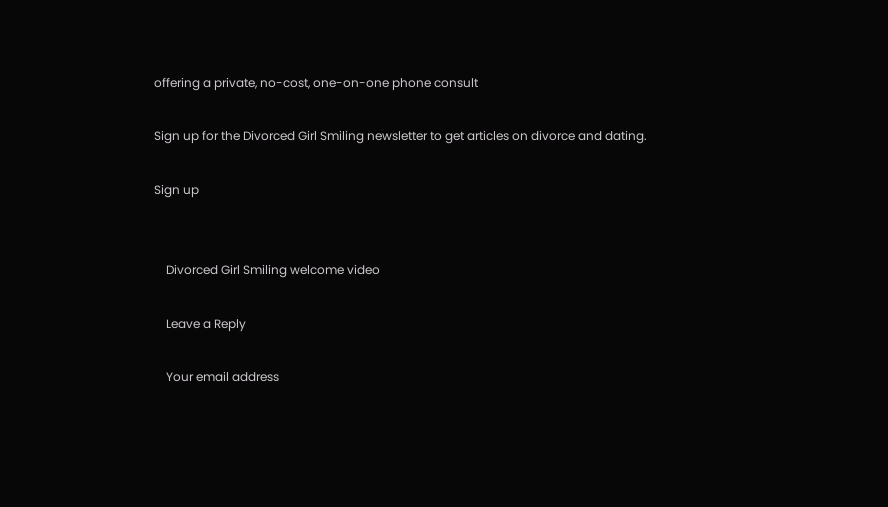offering a private, no-cost, one-on-one phone consult

Sign up for the Divorced Girl Smiling newsletter to get articles on divorce and dating.

Sign up


    Divorced Girl Smiling welcome video

    Leave a Reply

    Your email address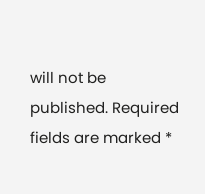will not be published. Required fields are marked *